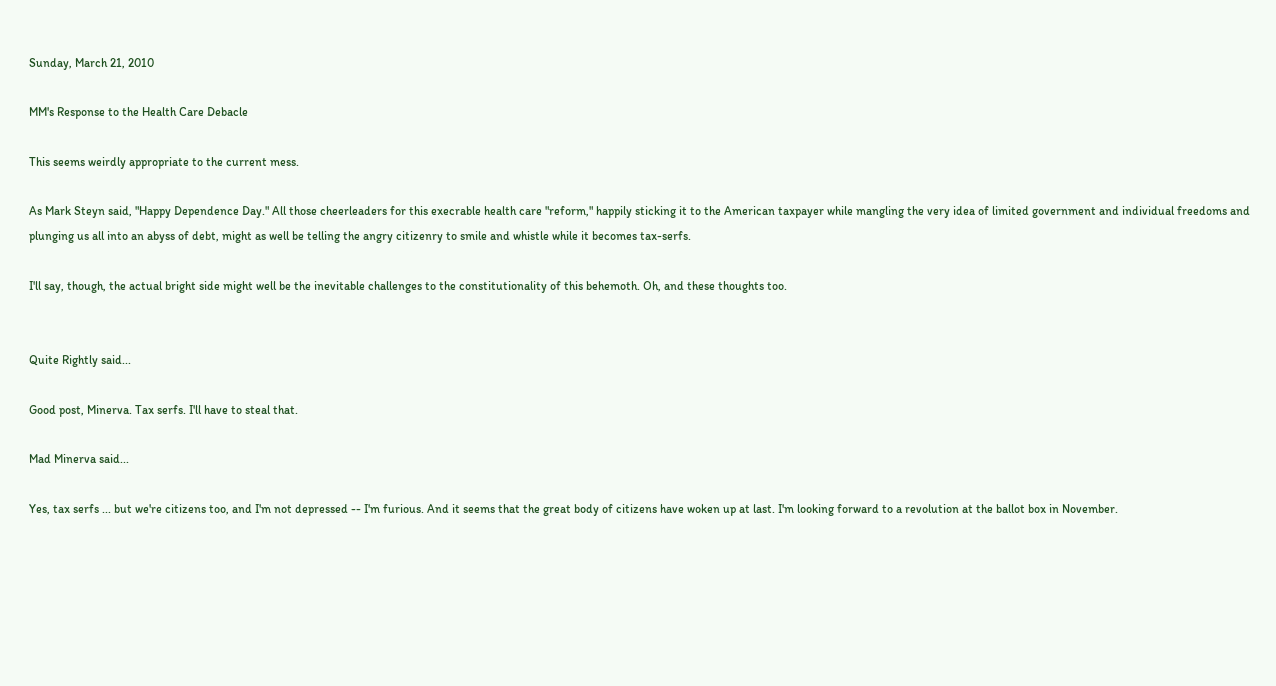Sunday, March 21, 2010

MM's Response to the Health Care Debacle

This seems weirdly appropriate to the current mess.

As Mark Steyn said, "Happy Dependence Day." All those cheerleaders for this execrable health care "reform," happily sticking it to the American taxpayer while mangling the very idea of limited government and individual freedoms and plunging us all into an abyss of debt, might as well be telling the angry citizenry to smile and whistle while it becomes tax-serfs.

I'll say, though, the actual bright side might well be the inevitable challenges to the constitutionality of this behemoth. Oh, and these thoughts too.


Quite Rightly said...

Good post, Minerva. Tax serfs. I'll have to steal that.

Mad Minerva said...

Yes, tax serfs ... but we're citizens too, and I'm not depressed -- I'm furious. And it seems that the great body of citizens have woken up at last. I'm looking forward to a revolution at the ballot box in November.